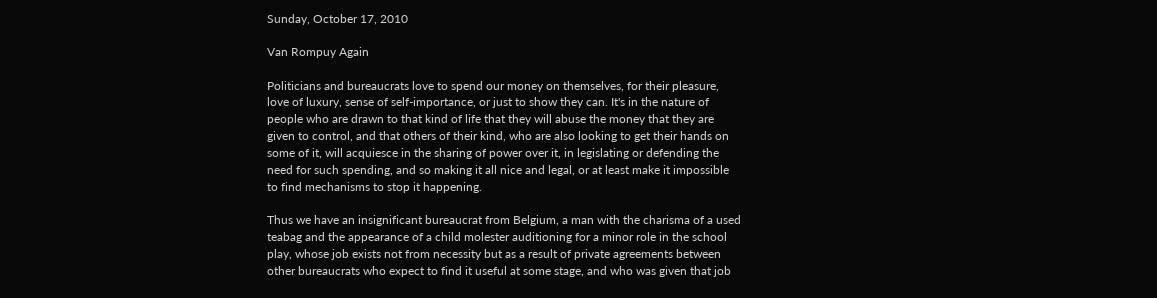Sunday, October 17, 2010

Van Rompuy Again

Politicians and bureaucrats love to spend our money on themselves, for their pleasure, love of luxury, sense of self-importance, or just to show they can. It's in the nature of people who are drawn to that kind of life that they will abuse the money that they are given to control, and that others of their kind, who are also looking to get their hands on some of it, will acquiesce in the sharing of power over it, in legislating or defending the need for such spending, and so making it all nice and legal, or at least make it impossible to find mechanisms to stop it happening.

Thus we have an insignificant bureaucrat from Belgium, a man with the charisma of a used teabag and the appearance of a child molester auditioning for a minor role in the school play, whose job exists not from necessity but as a result of private agreements between other bureaucrats who expect to find it useful at some stage, and who was given that job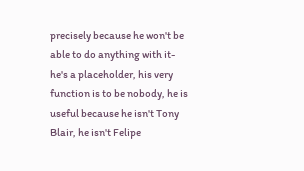precisely because he won't be able to do anything with it- he's a placeholder, his very function is to be nobody, he is useful because he isn't Tony Blair, he isn't Felipe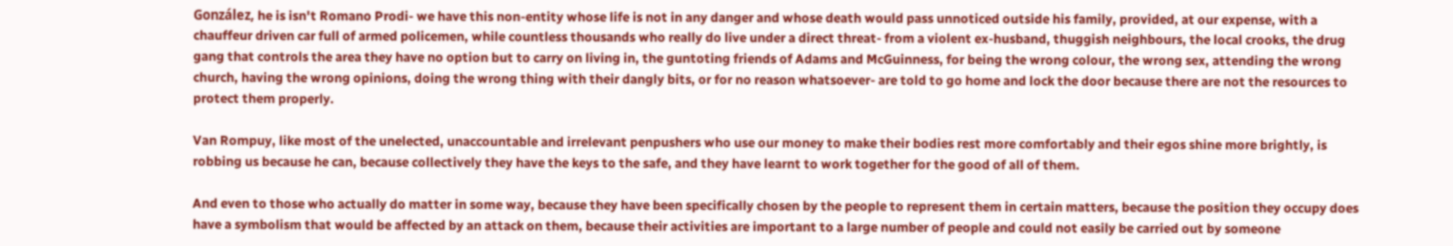González, he is isn't Romano Prodi- we have this non-entity whose life is not in any danger and whose death would pass unnoticed outside his family, provided, at our expense, with a chauffeur driven car full of armed policemen, while countless thousands who really do live under a direct threat- from a violent ex-husband, thuggish neighbours, the local crooks, the drug gang that controls the area they have no option but to carry on living in, the guntoting friends of Adams and McGuinness, for being the wrong colour, the wrong sex, attending the wrong church, having the wrong opinions, doing the wrong thing with their dangly bits, or for no reason whatsoever- are told to go home and lock the door because there are not the resources to protect them properly.

Van Rompuy, like most of the unelected, unaccountable and irrelevant penpushers who use our money to make their bodies rest more comfortably and their egos shine more brightly, is robbing us because he can, because collectively they have the keys to the safe, and they have learnt to work together for the good of all of them.

And even to those who actually do matter in some way, because they have been specifically chosen by the people to represent them in certain matters, because the position they occupy does have a symbolism that would be affected by an attack on them, because their activities are important to a large number of people and could not easily be carried out by someone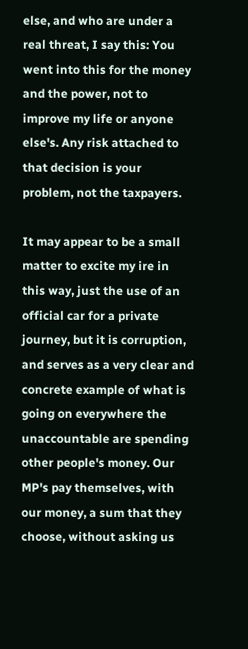else, and who are under a real threat, I say this: You went into this for the money and the power, not to improve my life or anyone else's. Any risk attached to that decision is your problem, not the taxpayers.

It may appear to be a small matter to excite my ire in this way, just the use of an official car for a private journey, but it is corruption, and serves as a very clear and concrete example of what is going on everywhere the unaccountable are spending other people's money. Our MP's pay themselves, with our money, a sum that they choose, without asking us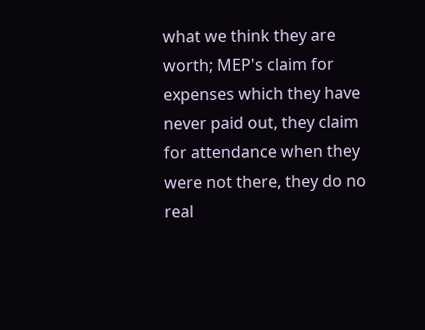what we think they are worth; MEP's claim for expenses which they have never paid out, they claim for attendance when they were not there, they do no real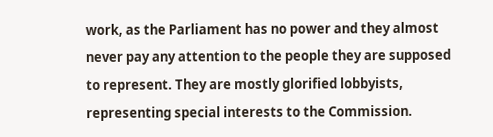work, as the Parliament has no power and they almost never pay any attention to the people they are supposed to represent. They are mostly glorified lobbyists, representing special interests to the Commission.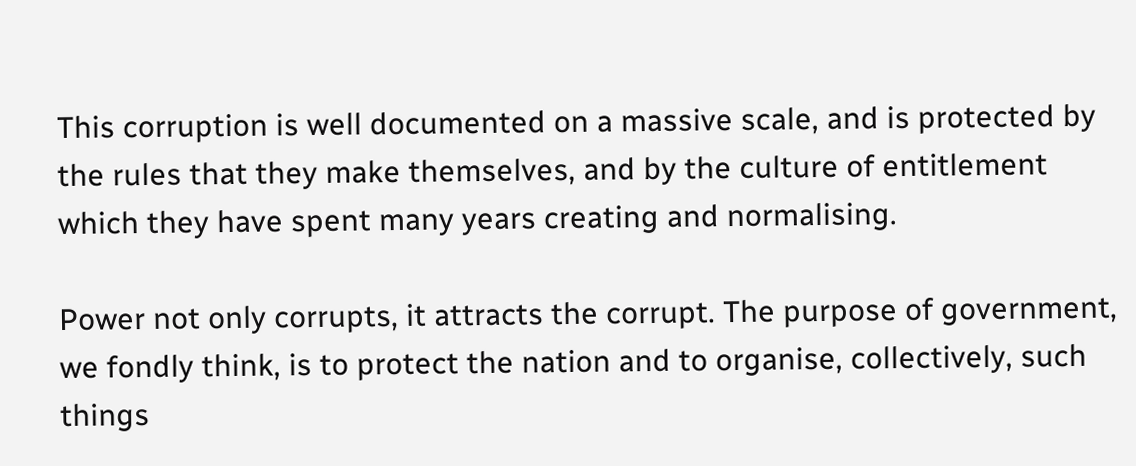This corruption is well documented on a massive scale, and is protected by the rules that they make themselves, and by the culture of entitlement which they have spent many years creating and normalising.

Power not only corrupts, it attracts the corrupt. The purpose of government, we fondly think, is to protect the nation and to organise, collectively, such things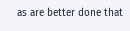as are better done that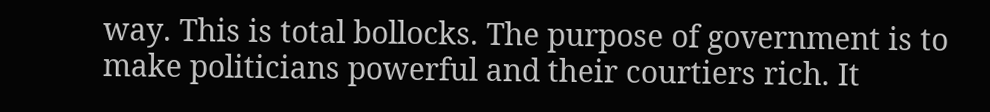way. This is total bollocks. The purpose of government is to make politicians powerful and their courtiers rich. It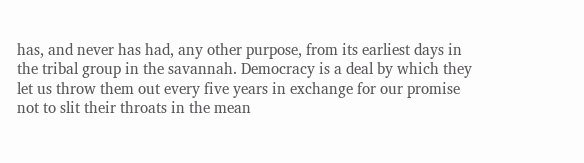has, and never has had, any other purpose, from its earliest days in the tribal group in the savannah. Democracy is a deal by which they let us throw them out every five years in exchange for our promise not to slit their throats in the mean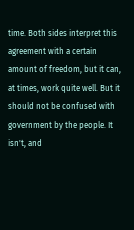time. Both sides interpret this agreement with a certain amount of freedom, but it can, at times, work quite well. But it should not be confused with government by the people. It isn't, and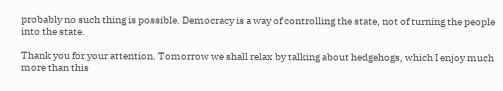probably no such thing is possible. Democracy is a way of controlling the state, not of turning the people into the state.

Thank you for your attention. Tomorrow we shall relax by talking about hedgehogs, which I enjoy much more than this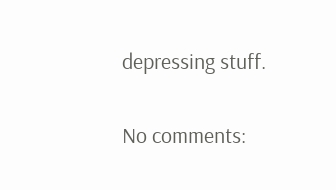depressing stuff.

No comments: